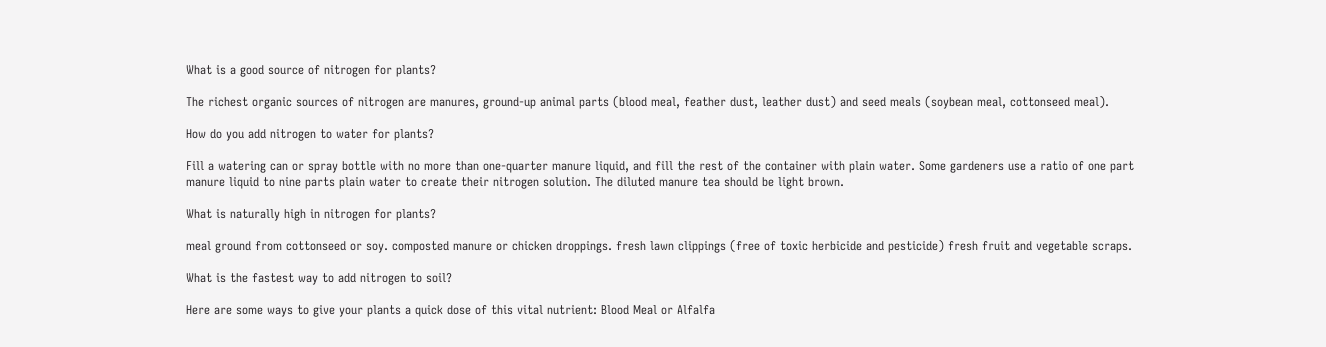What is a good source of nitrogen for plants?

The richest organic sources of nitrogen are manures, ground-up animal parts (blood meal, feather dust, leather dust) and seed meals (soybean meal, cottonseed meal).

How do you add nitrogen to water for plants?

Fill a watering can or spray bottle with no more than one-quarter manure liquid, and fill the rest of the container with plain water. Some gardeners use a ratio of one part manure liquid to nine parts plain water to create their nitrogen solution. The diluted manure tea should be light brown.

What is naturally high in nitrogen for plants?

meal ground from cottonseed or soy. composted manure or chicken droppings. fresh lawn clippings (free of toxic herbicide and pesticide) fresh fruit and vegetable scraps.

What is the fastest way to add nitrogen to soil?

Here are some ways to give your plants a quick dose of this vital nutrient: Blood Meal or Alfalfa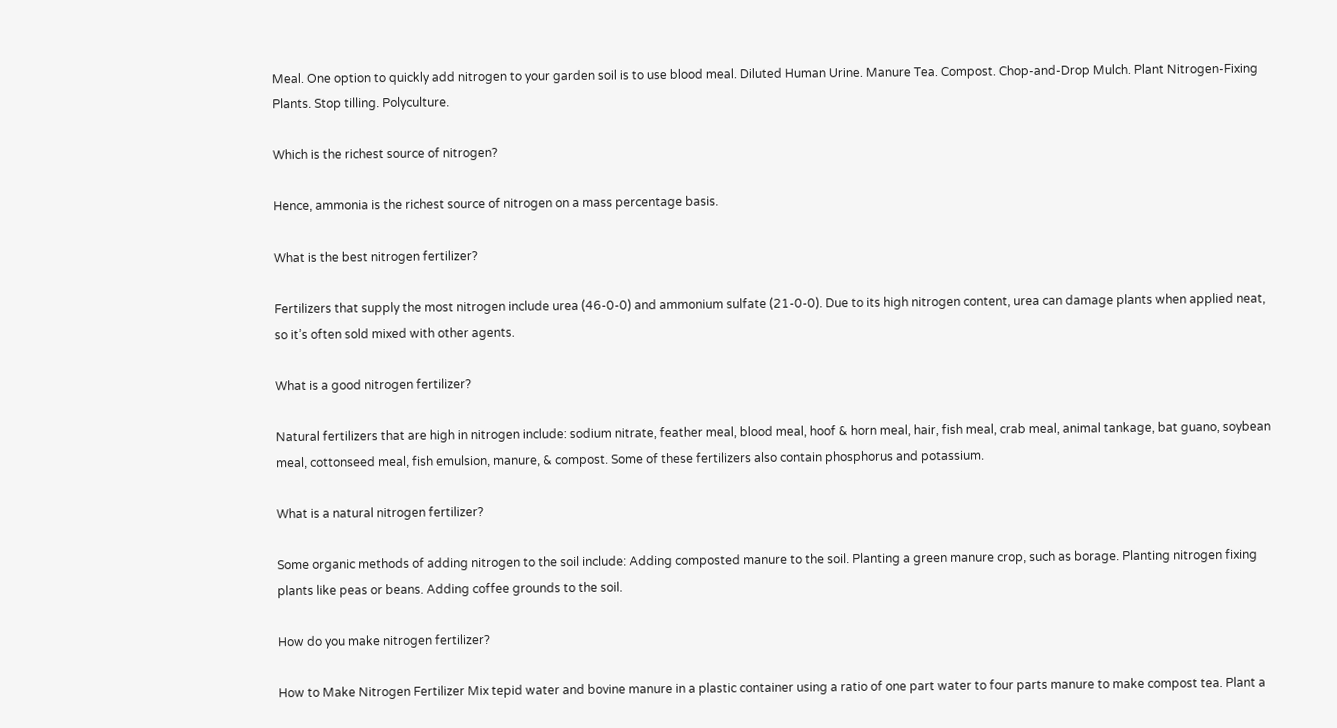Meal. One option to quickly add nitrogen to your garden soil is to use blood meal. Diluted Human Urine. Manure Tea. Compost. Chop-and-Drop Mulch. Plant Nitrogen-Fixing Plants. Stop tilling. Polyculture.

Which is the richest source of nitrogen?

Hence, ammonia is the richest source of nitrogen on a mass percentage basis.

What is the best nitrogen fertilizer?

Fertilizers that supply the most nitrogen include urea (46-0-0) and ammonium sulfate (21-0-0). Due to its high nitrogen content, urea can damage plants when applied neat, so it’s often sold mixed with other agents.

What is a good nitrogen fertilizer?

Natural fertilizers that are high in nitrogen include: sodium nitrate, feather meal, blood meal, hoof & horn meal, hair, fish meal, crab meal, animal tankage, bat guano, soybean meal, cottonseed meal, fish emulsion, manure, & compost. Some of these fertilizers also contain phosphorus and potassium.

What is a natural nitrogen fertilizer?

Some organic methods of adding nitrogen to the soil include: Adding composted manure to the soil. Planting a green manure crop, such as borage. Planting nitrogen fixing plants like peas or beans. Adding coffee grounds to the soil.

How do you make nitrogen fertilizer?

How to Make Nitrogen Fertilizer Mix tepid water and bovine manure in a plastic container using a ratio of one part water to four parts manure to make compost tea. Plant a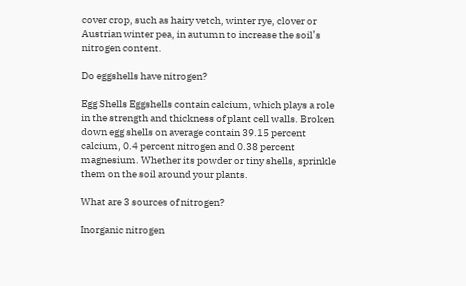cover crop, such as hairy vetch, winter rye, clover or Austrian winter pea, in autumn to increase the soil’s nitrogen content.

Do eggshells have nitrogen?

Egg Shells Eggshells contain calcium, which plays a role in the strength and thickness of plant cell walls. Broken down egg shells on average contain 39.15 percent calcium, 0.4 percent nitrogen and 0.38 percent magnesium. Whether its powder or tiny shells, sprinkle them on the soil around your plants.

What are 3 sources of nitrogen?

Inorganic nitrogen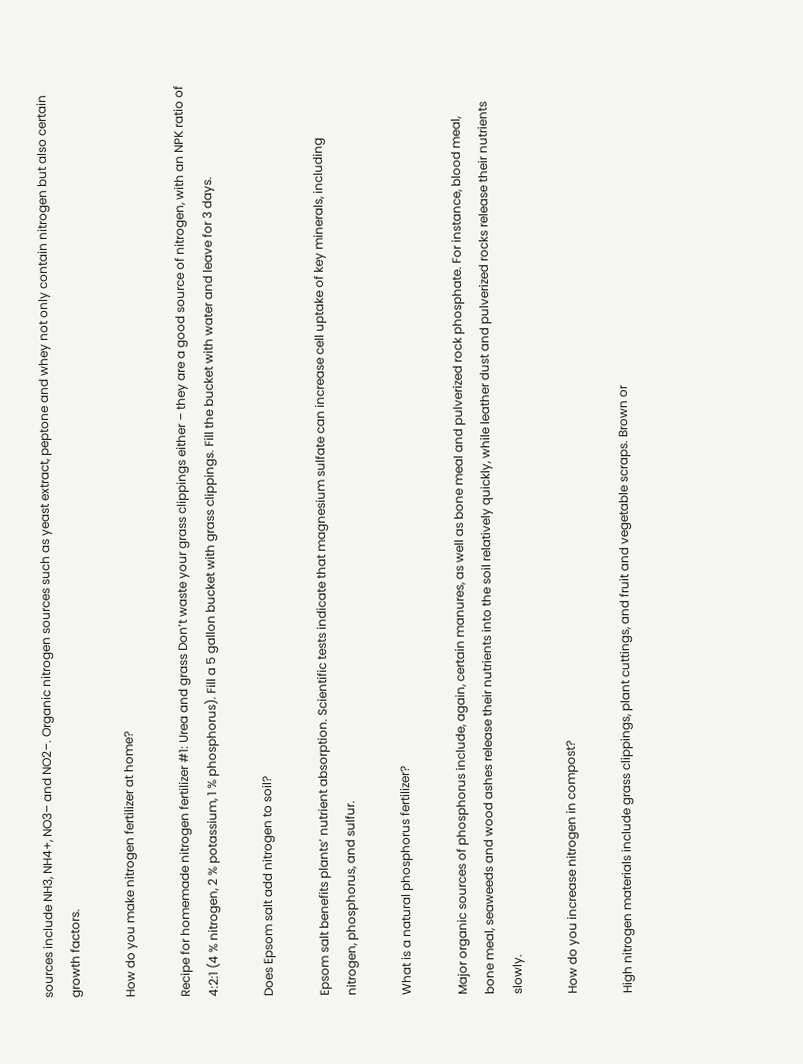sources include NH3, NH4+, NO3– and NO2–. Organic nitrogen sources such as yeast extract, peptone and whey not only contain nitrogen but also certain growth factors.

How do you make nitrogen fertilizer at home?

Recipe for homemade nitrogen fertilizer #1: Urea and grass Don’t waste your grass clippings either – they are a good source of nitrogen, with an NPK ratio of 4:2:1 (4 % nitrogen, 2 % potassium, 1 % phosphorus). Fill a 5 gallon bucket with grass clippings. Fill the bucket with water and leave for 3 days.

Does Epsom salt add nitrogen to soil?

Epsom salt benefits plants’ nutrient absorption. Scientific tests indicate that magnesium sulfate can increase cell uptake of key minerals, including nitrogen, phosphorus, and sulfur.

What is a natural phosphorus fertilizer?

Major organic sources of phosphorus include, again, certain manures, as well as bone meal and pulverized rock phosphate. For instance, blood meal, bone meal, seaweeds and wood ashes release their nutrients into the soil relatively quickly, while leather dust and pulverized rocks release their nutrients slowly.

How do you increase nitrogen in compost?

High nitrogen materials include grass clippings, plant cuttings, and fruit and vegetable scraps. Brown or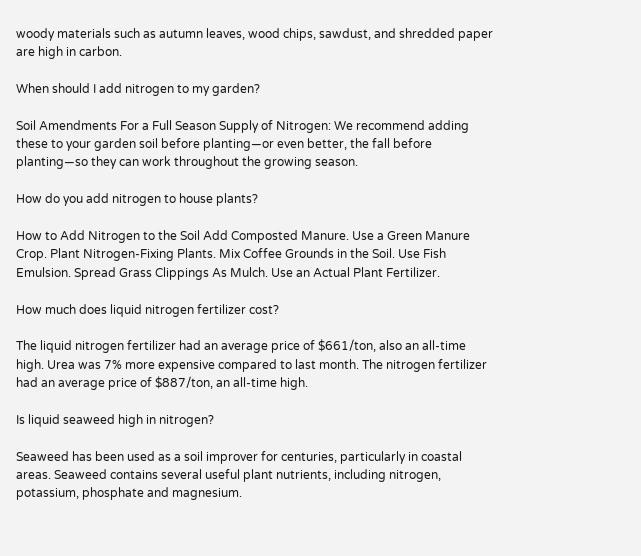woody materials such as autumn leaves, wood chips, sawdust, and shredded paper are high in carbon.

When should I add nitrogen to my garden?

Soil Amendments For a Full Season Supply of Nitrogen: We recommend adding these to your garden soil before planting—or even better, the fall before planting—so they can work throughout the growing season.

How do you add nitrogen to house plants?

How to Add Nitrogen to the Soil Add Composted Manure. Use a Green Manure Crop. Plant Nitrogen-Fixing Plants. Mix Coffee Grounds in the Soil. Use Fish Emulsion. Spread Grass Clippings As Mulch. Use an Actual Plant Fertilizer.

How much does liquid nitrogen fertilizer cost?

The liquid nitrogen fertilizer had an average price of $661/ton, also an all-time high. Urea was 7% more expensive compared to last month. The nitrogen fertilizer had an average price of $887/ton, an all-time high.

Is liquid seaweed high in nitrogen?

Seaweed has been used as a soil improver for centuries, particularly in coastal areas. Seaweed contains several useful plant nutrients, including nitrogen, potassium, phosphate and magnesium.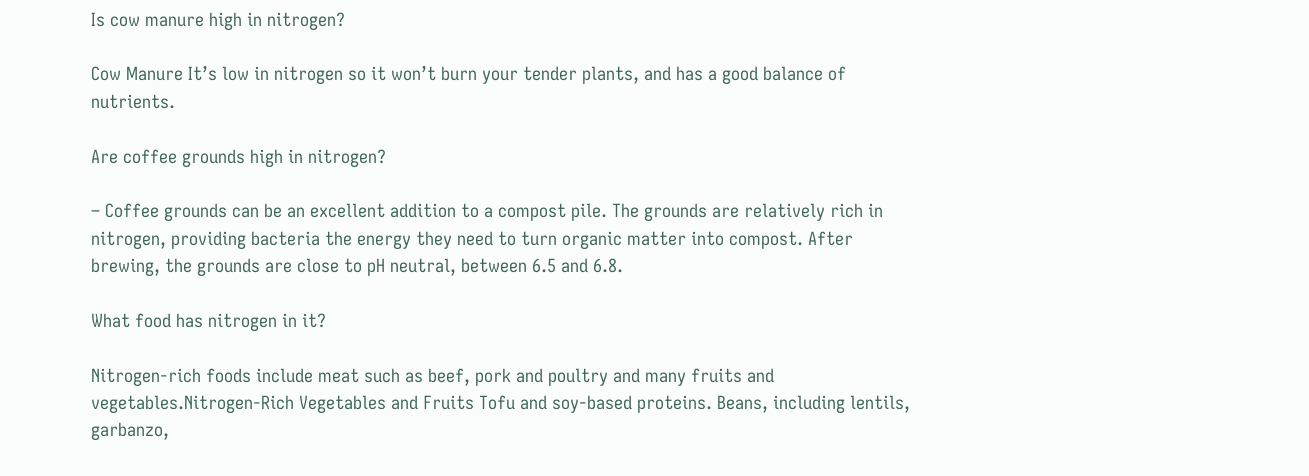Is cow manure high in nitrogen?

Cow Manure It’s low in nitrogen so it won’t burn your tender plants, and has a good balance of nutrients.

Are coffee grounds high in nitrogen?

– Coffee grounds can be an excellent addition to a compost pile. The grounds are relatively rich in nitrogen, providing bacteria the energy they need to turn organic matter into compost. After brewing, the grounds are close to pH neutral, between 6.5 and 6.8.

What food has nitrogen in it?

Nitrogen-rich foods include meat such as beef, pork and poultry and many fruits and vegetables.Nitrogen-Rich Vegetables and Fruits Tofu and soy-based proteins. Beans, including lentils, garbanzo,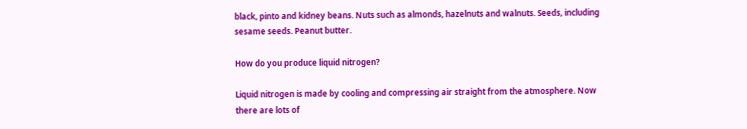black, pinto and kidney beans. Nuts such as almonds, hazelnuts and walnuts. Seeds, including sesame seeds. Peanut butter.

How do you produce liquid nitrogen?

Liquid nitrogen is made by cooling and compressing air straight from the atmosphere. Now there are lots of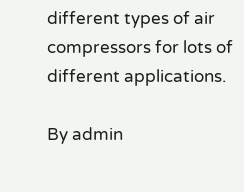different types of air compressors for lots of different applications.

By admin